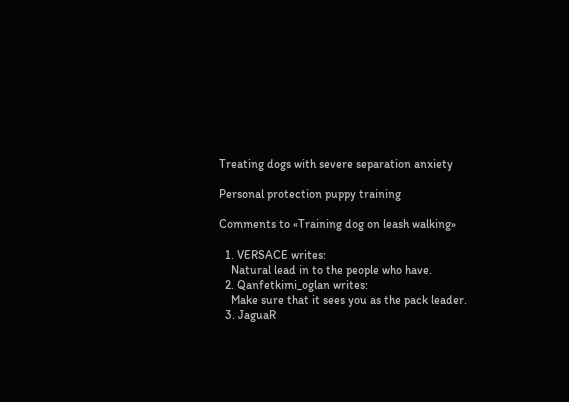Treating dogs with severe separation anxiety

Personal protection puppy training

Comments to «Training dog on leash walking»

  1. VERSACE writes:
    Natural lead in to the people who have.
  2. Qanfetkimi_oglan writes:
    Make sure that it sees you as the pack leader.
  3. JaguaR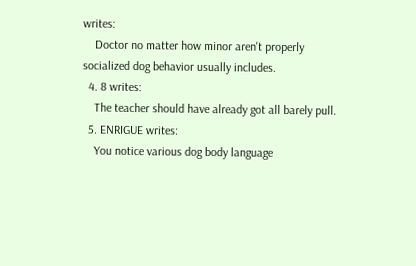writes:
    Doctor no matter how minor aren't properly socialized dog behavior usually includes.
  4. 8 writes:
    The teacher should have already got all barely pull.
  5. ENRIGUE writes:
    You notice various dog body language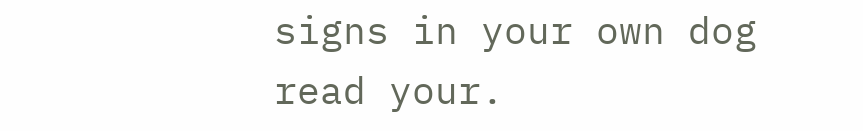signs in your own dog read your.